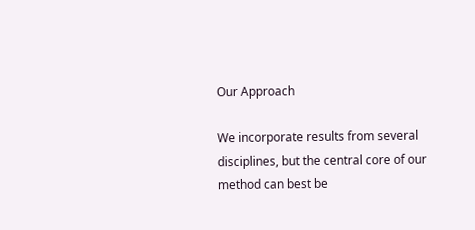Our Approach

We incorporate results from several disciplines, but the central core of our method can best be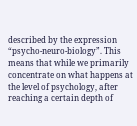described by the expression “psycho-neuro-biology”. This means that while we primarily concentrate on what happens at the level of psychology, after reaching a certain depth of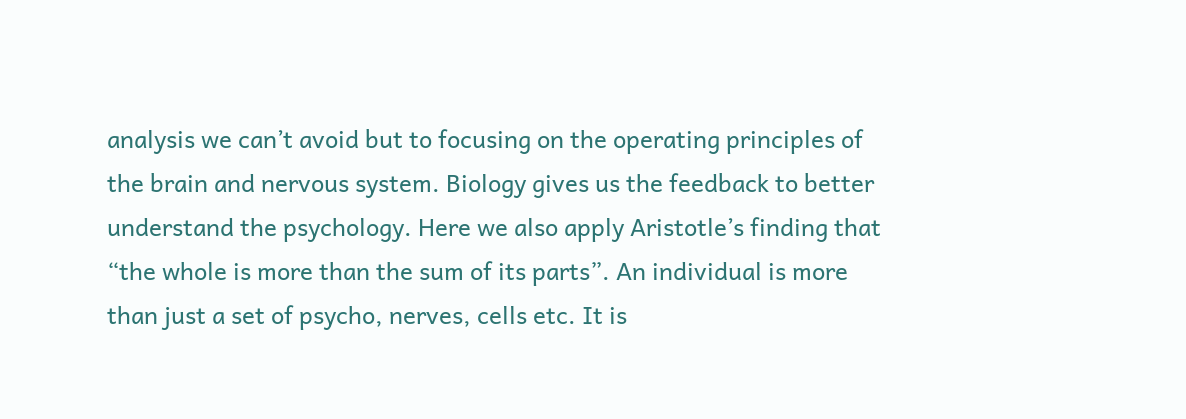analysis we can’t avoid but to focusing on the operating principles of the brain and nervous system. Biology gives us the feedback to better understand the psychology. Here we also apply Aristotle’s finding that “the whole is more than the sum of its parts”. An individual is more than just a set of psycho, nerves, cells etc. It is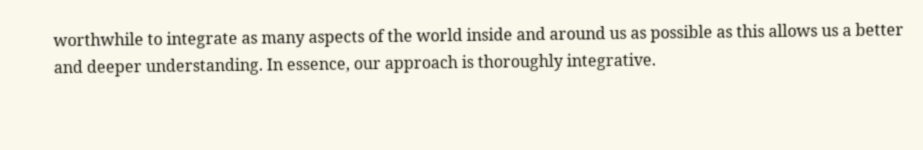worthwhile to integrate as many aspects of the world inside and around us as possible as this allows us a better and deeper understanding. In essence, our approach is thoroughly integrative.